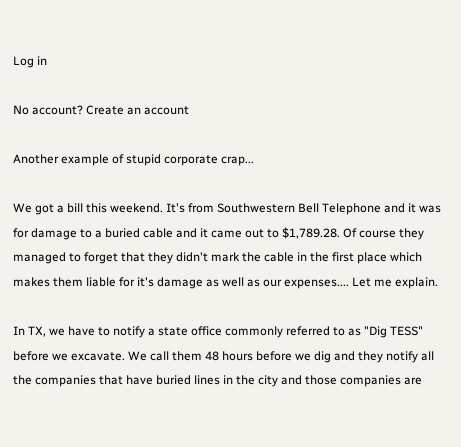Log in

No account? Create an account

Another example of stupid corporate crap...

We got a bill this weekend. It's from Southwestern Bell Telephone and it was for damage to a buried cable and it came out to $1,789.28. Of course they managed to forget that they didn't mark the cable in the first place which makes them liable for it's damage as well as our expenses.... Let me explain.

In TX, we have to notify a state office commonly referred to as "Dig TESS" before we excavate. We call them 48 hours before we dig and they notify all the companies that have buried lines in the city and those companies are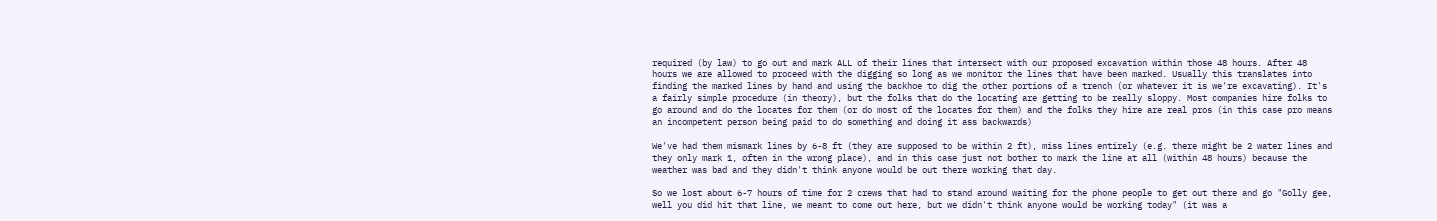required (by law) to go out and mark ALL of their lines that intersect with our proposed excavation within those 48 hours. After 48 hours we are allowed to proceed with the digging so long as we monitor the lines that have been marked. Usually this translates into finding the marked lines by hand and using the backhoe to dig the other portions of a trench (or whatever it is we're excavating). It's a fairly simple procedure (in theory), but the folks that do the locating are getting to be really sloppy. Most companies hire folks to go around and do the locates for them (or do most of the locates for them) and the folks they hire are real pros (in this case pro means an incompetent person being paid to do something and doing it ass backwards)

We've had them mismark lines by 6-8 ft (they are supposed to be within 2 ft), miss lines entirely (e.g. there might be 2 water lines and they only mark 1, often in the wrong place), and in this case just not bother to mark the line at all (within 48 hours) because the weather was bad and they didn't think anyone would be out there working that day.

So we lost about 6-7 hours of time for 2 crews that had to stand around waiting for the phone people to get out there and go "Golly gee, well you did hit that line, we meant to come out here, but we didn't think anyone would be working today" (it was a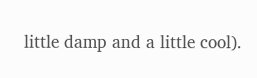little damp and a little cool).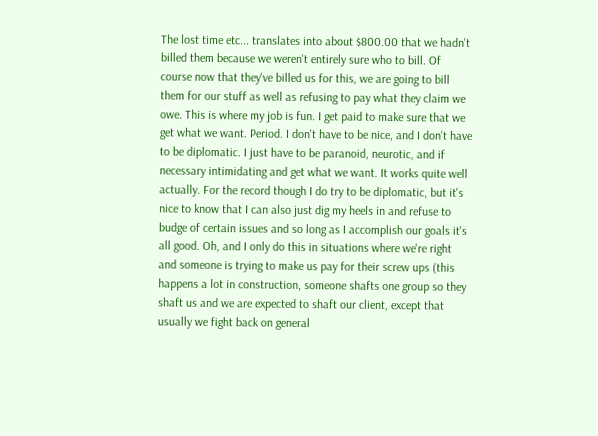The lost time etc... translates into about $800.00 that we hadn't billed them because we weren't entirely sure who to bill. Of course now that they've billed us for this, we are going to bill them for our stuff as well as refusing to pay what they claim we owe. This is where my job is fun. I get paid to make sure that we get what we want. Period. I don't have to be nice, and I don't have to be diplomatic. I just have to be paranoid, neurotic, and if necessary intimidating and get what we want. It works quite well actually. For the record though I do try to be diplomatic, but it's nice to know that I can also just dig my heels in and refuse to budge of certain issues and so long as I accomplish our goals it's all good. Oh, and I only do this in situations where we're right and someone is trying to make us pay for their screw ups (this happens a lot in construction, someone shafts one group so they shaft us and we are expected to shaft our client, except that usually we fight back on general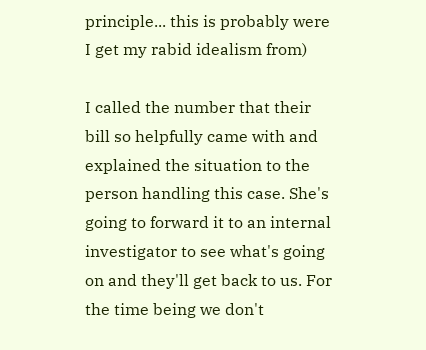principle... this is probably were I get my rabid idealism from)

I called the number that their bill so helpfully came with and explained the situation to the person handling this case. She's going to forward it to an internal investigator to see what's going on and they'll get back to us. For the time being we don't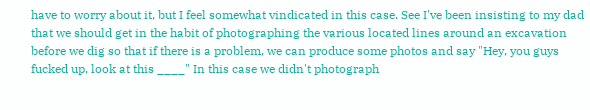have to worry about it, but I feel somewhat vindicated in this case. See I've been insisting to my dad that we should get in the habit of photographing the various located lines around an excavation before we dig so that if there is a problem, we can produce some photos and say "Hey, you guys fucked up, look at this ____" In this case we didn't photograph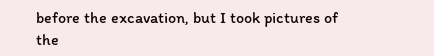before the excavation, but I took pictures of the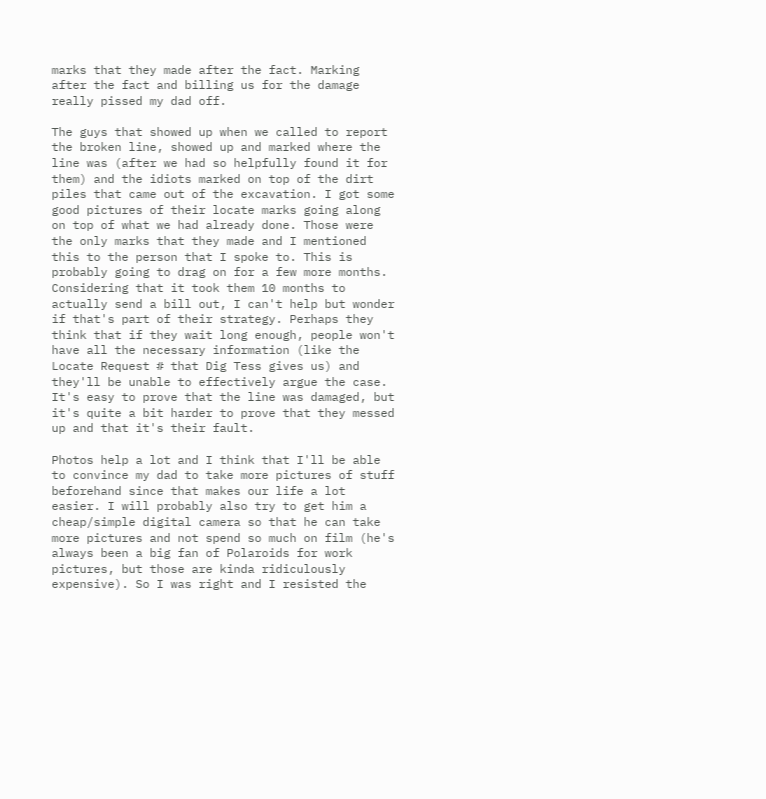marks that they made after the fact. Marking after the fact and billing us for the damage really pissed my dad off.

The guys that showed up when we called to report the broken line, showed up and marked where the line was (after we had so helpfully found it for them) and the idiots marked on top of the dirt piles that came out of the excavation. I got some good pictures of their locate marks going along on top of what we had already done. Those were the only marks that they made and I mentioned this to the person that I spoke to. This is probably going to drag on for a few more months. Considering that it took them 10 months to actually send a bill out, I can't help but wonder if that's part of their strategy. Perhaps they think that if they wait long enough, people won't have all the necessary information (like the Locate Request # that Dig Tess gives us) and they'll be unable to effectively argue the case. It's easy to prove that the line was damaged, but it's quite a bit harder to prove that they messed up and that it's their fault.

Photos help a lot and I think that I'll be able to convince my dad to take more pictures of stuff beforehand since that makes our life a lot easier. I will probably also try to get him a cheap/simple digital camera so that he can take more pictures and not spend so much on film (he's always been a big fan of Polaroids for work pictures, but those are kinda ridiculously expensive). So I was right and I resisted the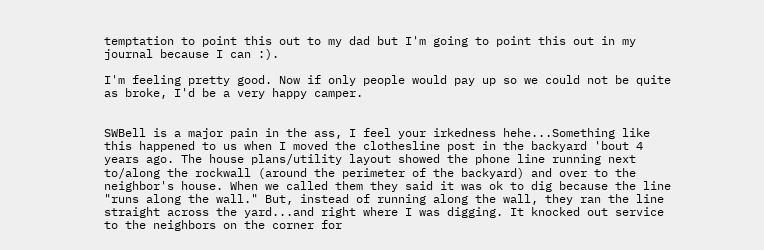temptation to point this out to my dad but I'm going to point this out in my journal because I can :).

I'm feeling pretty good. Now if only people would pay up so we could not be quite as broke, I'd be a very happy camper.


SWBell is a major pain in the ass, I feel your irkedness hehe...Something like this happened to us when I moved the clothesline post in the backyard 'bout 4 years ago. The house plans/utility layout showed the phone line running next to/along the rockwall (around the perimeter of the backyard) and over to the neighbor's house. When we called them they said it was ok to dig because the line "runs along the wall." But, instead of running along the wall, they ran the line straight across the yard...and right where I was digging. It knocked out service to the neighbors on the corner for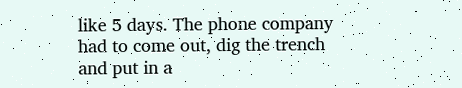like 5 days. The phone company had to come out, dig the trench and put in a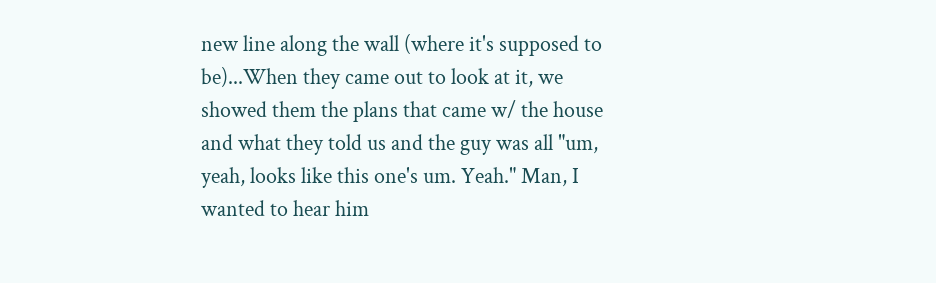new line along the wall (where it's supposed to be)...When they came out to look at it, we showed them the plans that came w/ the house and what they told us and the guy was all "um, yeah, looks like this one's um. Yeah." Man, I wanted to hear him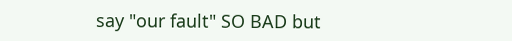say "our fault" SO BAD but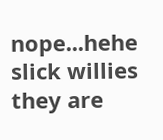nope...hehe slick willies they are